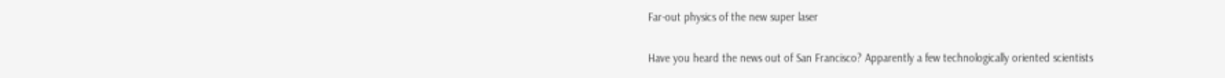Far-out physics of the new super laser

Have you heard the news out of San Francisco? Apparently a few technologically oriented scientists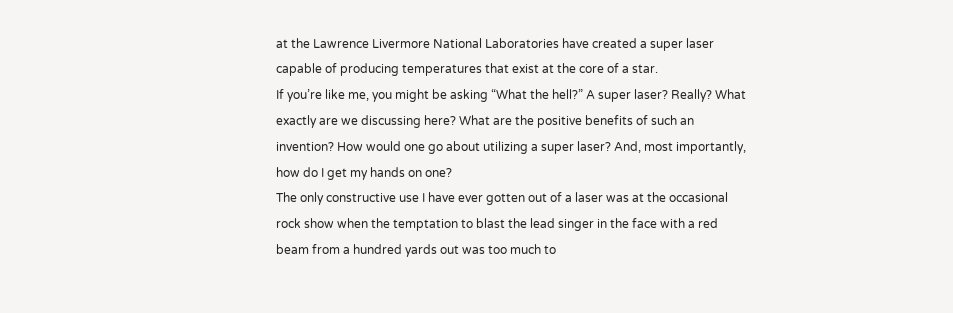at the Lawrence Livermore National Laboratories have created a super laser capable of producing temperatures that exist at the core of a star.
If you’re like me, you might be asking “What the hell?” A super laser? Really? What exactly are we discussing here? What are the positive benefits of such an invention? How would one go about utilizing a super laser? And, most importantly, how do I get my hands on one?
The only constructive use I have ever gotten out of a laser was at the occasional rock show when the temptation to blast the lead singer in the face with a red beam from a hundred yards out was too much to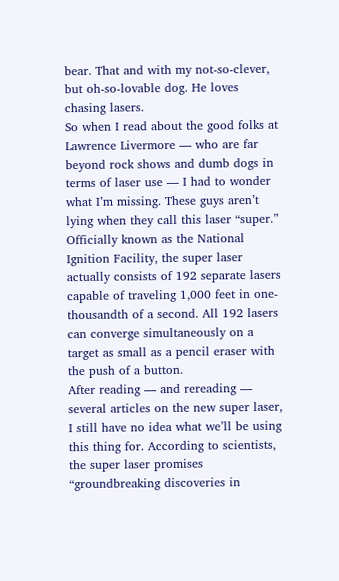bear. That and with my not-so-clever, but oh-so-lovable dog. He loves chasing lasers.
So when I read about the good folks at Lawrence Livermore — who are far beyond rock shows and dumb dogs in terms of laser use — I had to wonder what I’m missing. These guys aren’t lying when they call this laser “super.” Officially known as the National Ignition Facility, the super laser actually consists of 192 separate lasers capable of traveling 1,000 feet in one-thousandth of a second. All 192 lasers can converge simultaneously on a target as small as a pencil eraser with the push of a button.
After reading — and rereading — several articles on the new super laser, I still have no idea what we’ll be using this thing for. According to scientists, the super laser promises “groundbreaking discoveries in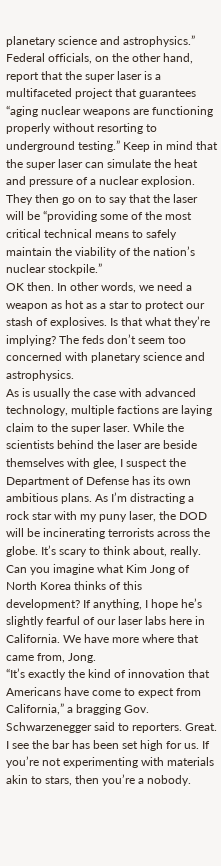planetary science and astrophysics.”
Federal officials, on the other hand, report that the super laser is a multifaceted project that guarantees “aging nuclear weapons are functioning properly without resorting to underground testing.” Keep in mind that the super laser can simulate the heat and pressure of a nuclear explosion. They then go on to say that the laser will be “providing some of the most critical technical means to safely maintain the viability of the nation’s nuclear stockpile.”
OK then. In other words, we need a weapon as hot as a star to protect our stash of explosives. Is that what they’re implying? The feds don’t seem too concerned with planetary science and astrophysics.
As is usually the case with advanced technology, multiple factions are laying claim to the super laser. While the scientists behind the laser are beside themselves with glee, I suspect the Department of Defense has its own ambitious plans. As I’m distracting a rock star with my puny laser, the DOD will be incinerating terrorists across the globe. It’s scary to think about, really. Can you imagine what Kim Jong of North Korea thinks of this development? If anything, I hope he’s slightly fearful of our laser labs here in California. We have more where that came from, Jong.
“It’s exactly the kind of innovation that Americans have come to expect from California,” a bragging Gov. Schwarzenegger said to reporters. Great. I see the bar has been set high for us. If you’re not experimenting with materials akin to stars, then you’re a nobody.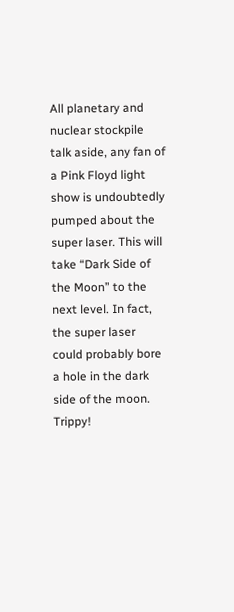All planetary and nuclear stockpile talk aside, any fan of a Pink Floyd light show is undoubtedly pumped about the super laser. This will take “Dark Side of the Moon” to the next level. In fact, the super laser could probably bore a hole in the dark side of the moon. Trippy!